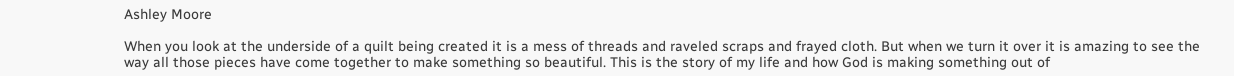Ashley Moore

When you look at the underside of a quilt being created it is a mess of threads and raveled scraps and frayed cloth. But when we turn it over it is amazing to see the way all those pieces have come together to make something so beautiful. This is the story of my life and how God is making something out of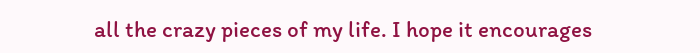all the crazy pieces of my life. I hope it encourages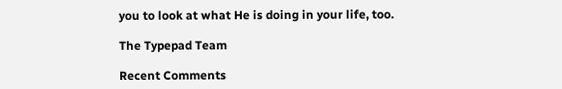you to look at what He is doing in your life, too.

The Typepad Team

Recent Comments